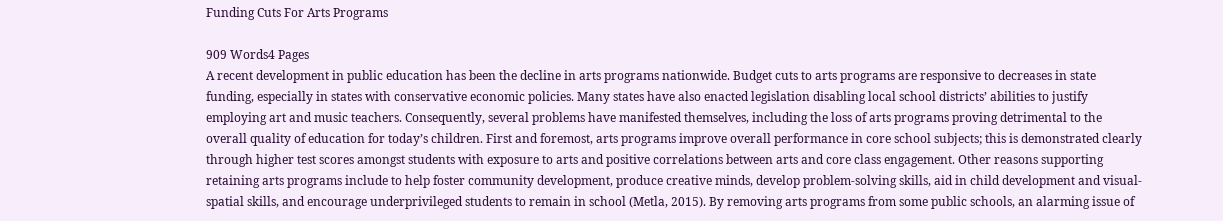Funding Cuts For Arts Programs

909 Words4 Pages
A recent development in public education has been the decline in arts programs nationwide. Budget cuts to arts programs are responsive to decreases in state funding, especially in states with conservative economic policies. Many states have also enacted legislation disabling local school districts’ abilities to justify employing art and music teachers. Consequently, several problems have manifested themselves, including the loss of arts programs proving detrimental to the overall quality of education for today’s children. First and foremost, arts programs improve overall performance in core school subjects; this is demonstrated clearly through higher test scores amongst students with exposure to arts and positive correlations between arts and core class engagement. Other reasons supporting retaining arts programs include to help foster community development, produce creative minds, develop problem-solving skills, aid in child development and visual-spatial skills, and encourage underprivileged students to remain in school (Metla, 2015). By removing arts programs from some public schools, an alarming issue of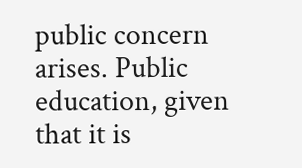public concern arises. Public education, given that it is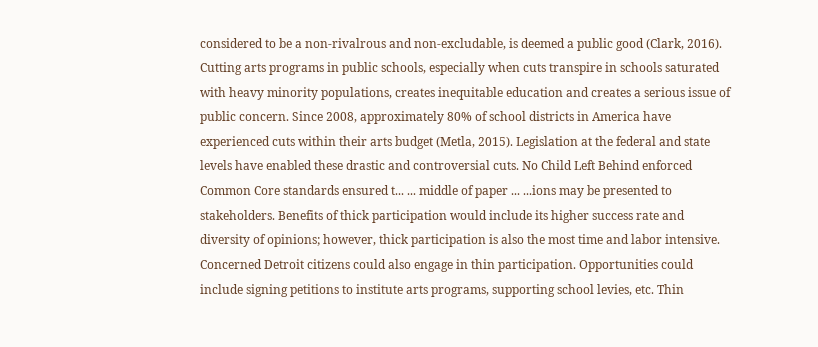considered to be a non-rivalrous and non-excludable, is deemed a public good (Clark, 2016). Cutting arts programs in public schools, especially when cuts transpire in schools saturated with heavy minority populations, creates inequitable education and creates a serious issue of public concern. Since 2008, approximately 80% of school districts in America have experienced cuts within their arts budget (Metla, 2015). Legislation at the federal and state levels have enabled these drastic and controversial cuts. No Child Left Behind enforced Common Core standards ensured t... ... middle of paper ... ...ions may be presented to stakeholders. Benefits of thick participation would include its higher success rate and diversity of opinions; however, thick participation is also the most time and labor intensive. Concerned Detroit citizens could also engage in thin participation. Opportunities could include signing petitions to institute arts programs, supporting school levies, etc. Thin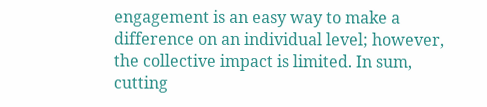engagement is an easy way to make a difference on an individual level; however, the collective impact is limited. In sum, cutting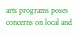arts programs poses concerns on local and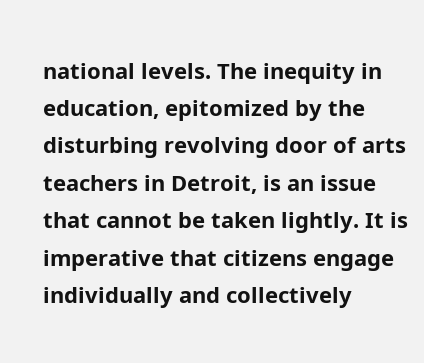national levels. The inequity in education, epitomized by the disturbing revolving door of arts teachers in Detroit, is an issue that cannot be taken lightly. It is imperative that citizens engage individually and collectively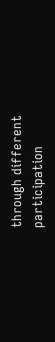through different participation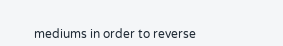mediums in order to reverse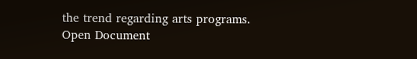the trend regarding arts programs.
Open Document